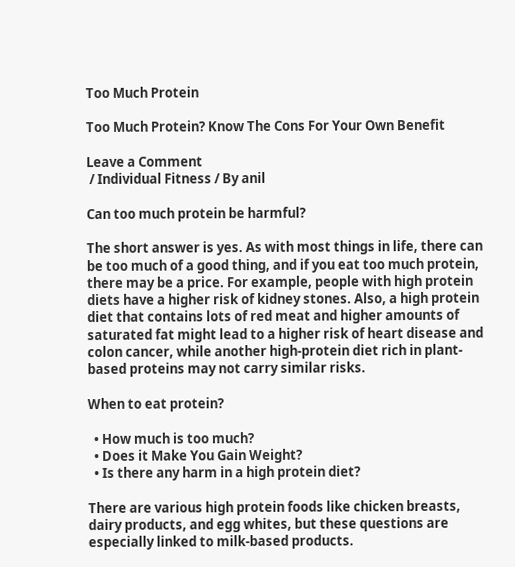Too Much Protein

Too Much Protein? Know The Cons For Your Own Benefit

Leave a Comment
 / Individual Fitness / By anil

Can too much protein be harmful?

The short answer is yes. As with most things in life, there can be too much of a good thing, and if you eat too much protein, there may be a price. For example, people with high protein diets have a higher risk of kidney stones. Also, a high protein diet that contains lots of red meat and higher amounts of saturated fat might lead to a higher risk of heart disease and colon cancer, while another high-protein diet rich in plant-based proteins may not carry similar risks.

When to eat protein?

  • How much is too much?
  • Does it Make You Gain Weight?
  • Is there any harm in a high protein diet?

There are various high protein foods like chicken breasts, dairy products, and egg whites, but these questions are especially linked to milk-based products.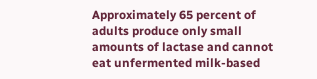Approximately 65 percent of adults produce only small amounts of lactase and cannot eat unfermented milk-based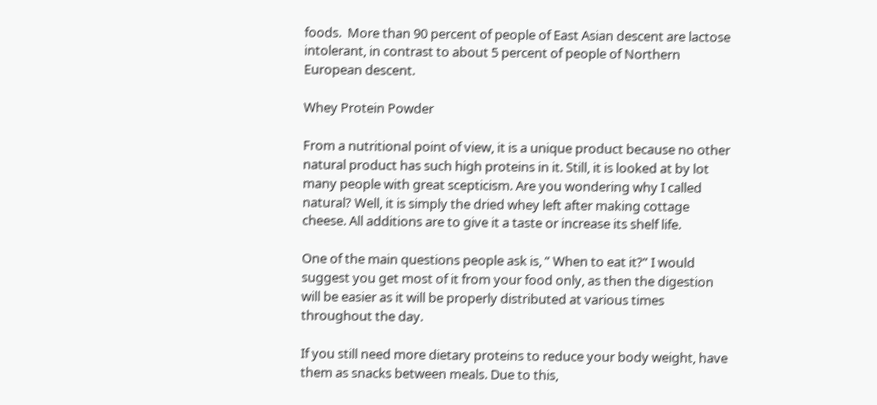foods.  More than 90 percent of people of East Asian descent are lactose intolerant, in contrast to about 5 percent of people of Northern European descent.

Whey Protein Powder

From a nutritional point of view, it is a unique product because no other natural product has such high proteins in it. Still, it is looked at by lot many people with great scepticism. Are you wondering why I called natural? Well, it is simply the dried whey left after making cottage cheese. All additions are to give it a taste or increase its shelf life.

One of the main questions people ask is, ” When to eat it?” I would suggest you get most of it from your food only, as then the digestion will be easier as it will be properly distributed at various times throughout the day.

If you still need more dietary proteins to reduce your body weight, have them as snacks between meals. Due to this,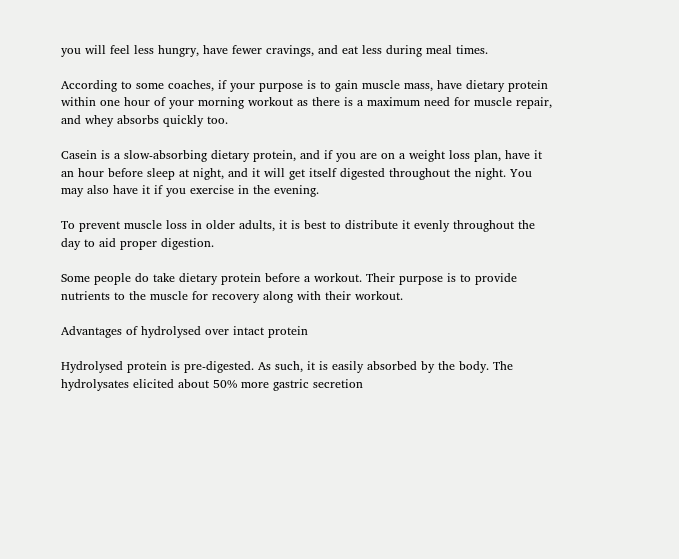you will feel less hungry, have fewer cravings, and eat less during meal times.

According to some coaches, if your purpose is to gain muscle mass, have dietary protein within one hour of your morning workout as there is a maximum need for muscle repair, and whey absorbs quickly too.

Casein is a slow-absorbing dietary protein, and if you are on a weight loss plan, have it an hour before sleep at night, and it will get itself digested throughout the night. You may also have it if you exercise in the evening.

To prevent muscle loss in older adults, it is best to distribute it evenly throughout the day to aid proper digestion.

Some people do take dietary protein before a workout. Their purpose is to provide nutrients to the muscle for recovery along with their workout.

Advantages of hydrolysed over intact protein

Hydrolysed protein is pre-digested. As such, it is easily absorbed by the body. The hydrolysates elicited about 50% more gastric secretion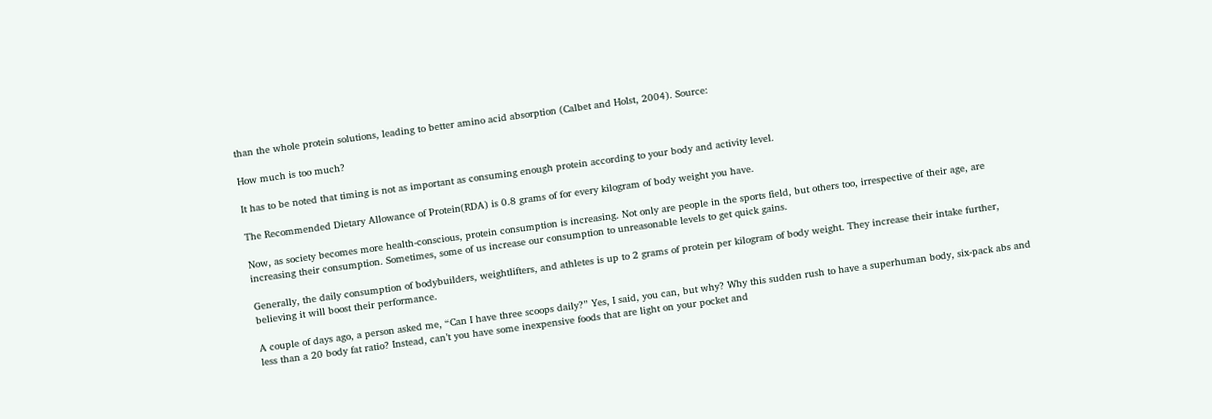than the whole protein solutions, leading to better amino acid absorption (Calbet and Holst, 2004). Source:

How much is too much?

It has to be noted that timing is not as important as consuming enough protein according to your body and activity level.

The Recommended Dietary Allowance of Protein(RDA) is 0.8 grams of for every kilogram of body weight you have.

Now, as society becomes more health-conscious, protein consumption is increasing. Not only are people in the sports field, but others too, irrespective of their age, are increasing their consumption. Sometimes, some of us increase our consumption to unreasonable levels to get quick gains.

Generally, the daily consumption of bodybuilders, weightlifters, and athletes is up to 2 grams of protein per kilogram of body weight. They increase their intake further, believing it will boost their performance.

A couple of days ago, a person asked me, “Can I have three scoops daily?” Yes, I said, you can, but why? Why this sudden rush to have a superhuman body, six-pack abs and less than a 20 body fat ratio? Instead, can’t you have some inexpensive foods that are light on your pocket and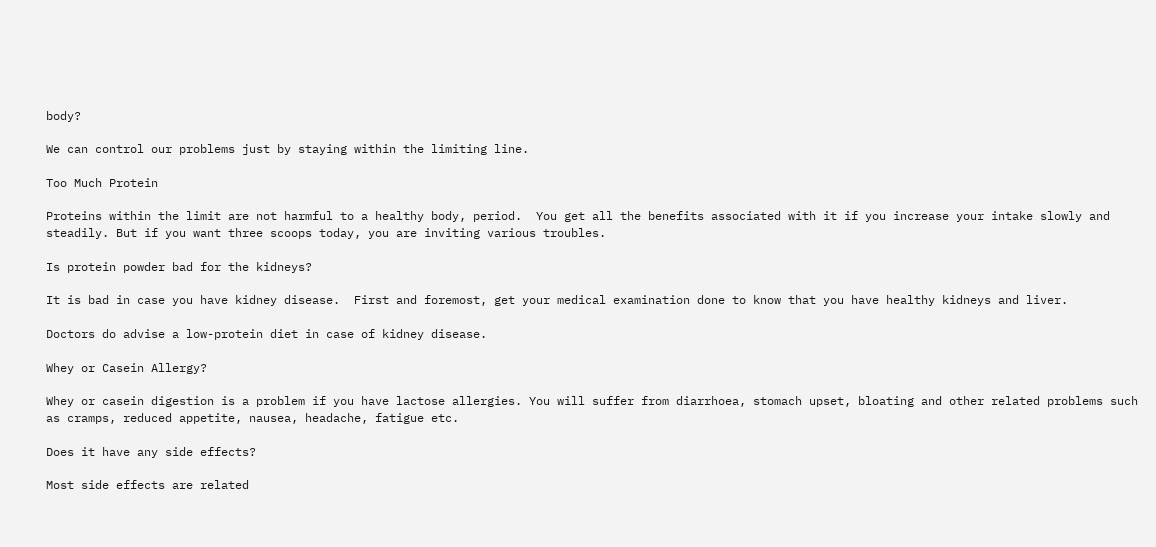body?

We can control our problems just by staying within the limiting line.

Too Much Protein

Proteins within the limit are not harmful to a healthy body, period.  You get all the benefits associated with it if you increase your intake slowly and steadily. But if you want three scoops today, you are inviting various troubles.

Is protein powder bad for the kidneys?

It is bad in case you have kidney disease.  First and foremost, get your medical examination done to know that you have healthy kidneys and liver.

Doctors do advise a low-protein diet in case of kidney disease.

Whey or Casein Allergy?

Whey or casein digestion is a problem if you have lactose allergies. You will suffer from diarrhoea, stomach upset, bloating and other related problems such as cramps, reduced appetite, nausea, headache, fatigue etc.

Does it have any side effects?

Most side effects are related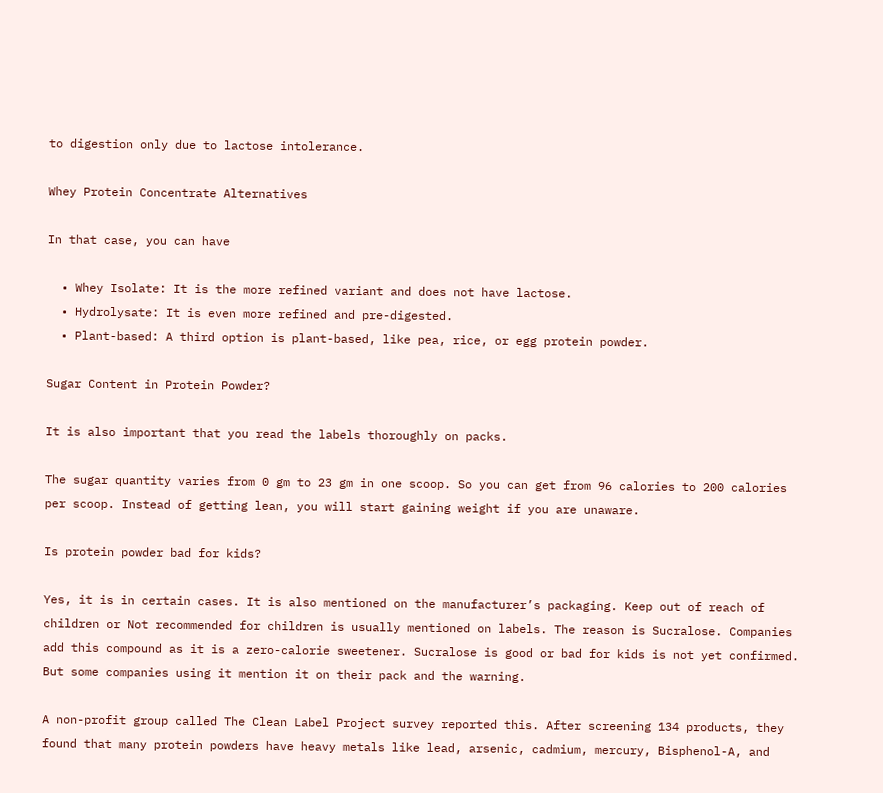to digestion only due to lactose intolerance.

Whey Protein Concentrate Alternatives

In that case, you can have

  • Whey Isolate: It is the more refined variant and does not have lactose.
  • Hydrolysate: It is even more refined and pre-digested.
  • Plant-based: A third option is plant-based, like pea, rice, or egg protein powder.

Sugar Content in Protein Powder?

It is also important that you read the labels thoroughly on packs.

The sugar quantity varies from 0 gm to 23 gm in one scoop. So you can get from 96 calories to 200 calories per scoop. Instead of getting lean, you will start gaining weight if you are unaware.

Is protein powder bad for kids?

Yes, it is in certain cases. It is also mentioned on the manufacturer’s packaging. Keep out of reach of children or Not recommended for children is usually mentioned on labels. The reason is Sucralose. Companies add this compound as it is a zero-calorie sweetener. Sucralose is good or bad for kids is not yet confirmed. But some companies using it mention it on their pack and the warning.

A non-profit group called The Clean Label Project survey reported this. After screening 134 products, they found that many protein powders have heavy metals like lead, arsenic, cadmium, mercury, Bisphenol-A, and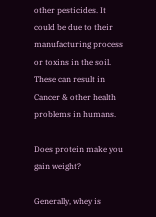other pesticides. It could be due to their manufacturing process or toxins in the soil. These can result in Cancer & other health problems in humans.

Does protein make you gain weight?

Generally, whey is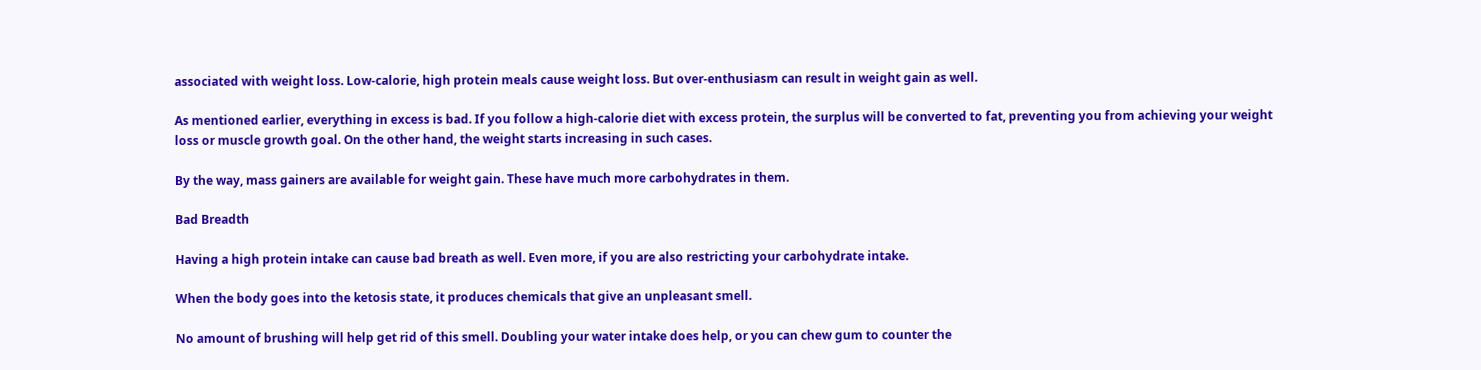associated with weight loss. Low-calorie, high protein meals cause weight loss. But over-enthusiasm can result in weight gain as well.

As mentioned earlier, everything in excess is bad. If you follow a high-calorie diet with excess protein, the surplus will be converted to fat, preventing you from achieving your weight loss or muscle growth goal. On the other hand, the weight starts increasing in such cases.

By the way, mass gainers are available for weight gain. These have much more carbohydrates in them.

Bad Breadth

Having a high protein intake can cause bad breath as well. Even more, if you are also restricting your carbohydrate intake.

When the body goes into the ketosis state, it produces chemicals that give an unpleasant smell.

No amount of brushing will help get rid of this smell. Doubling your water intake does help, or you can chew gum to counter the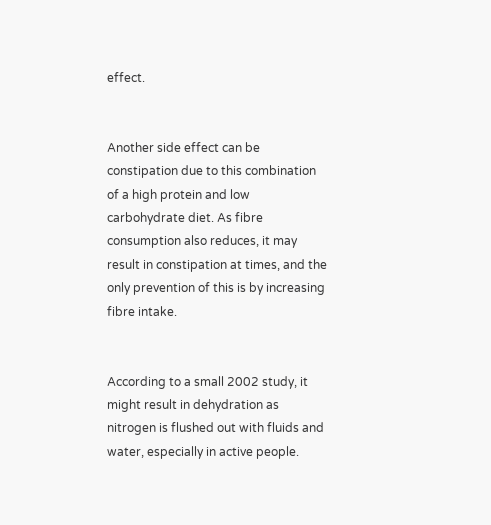effect.


Another side effect can be constipation due to this combination of a high protein and low carbohydrate diet. As fibre consumption also reduces, it may result in constipation at times, and the only prevention of this is by increasing fibre intake.


According to a small 2002 study, it might result in dehydration as nitrogen is flushed out with fluids and water, especially in active people.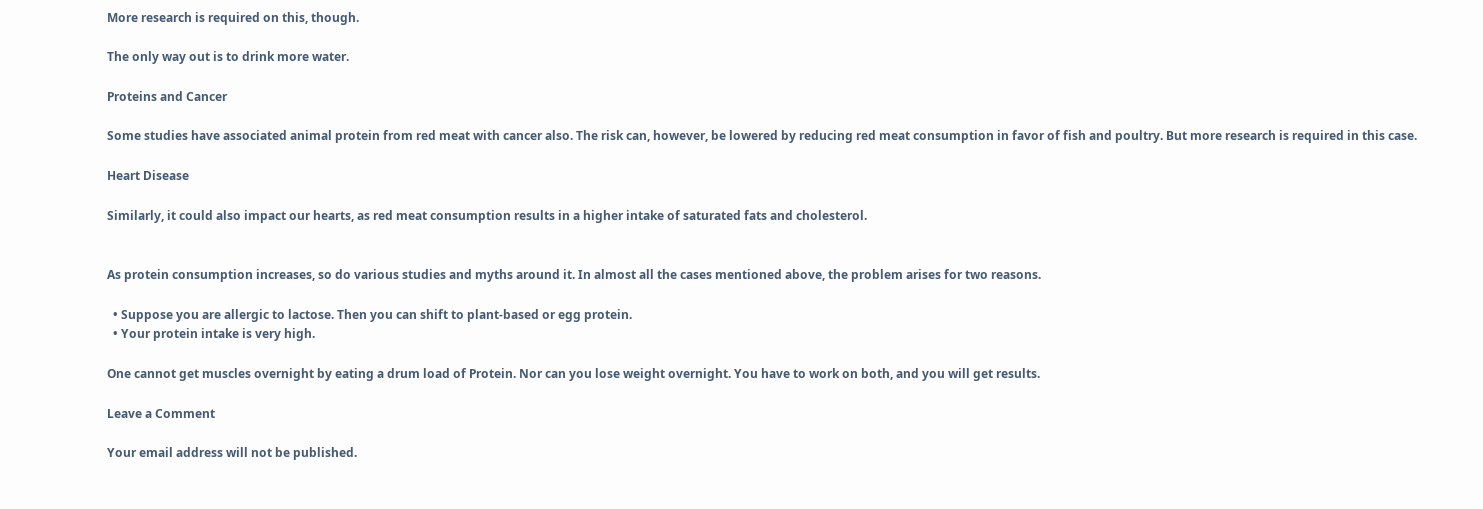More research is required on this, though.

The only way out is to drink more water.

Proteins and Cancer

Some studies have associated animal protein from red meat with cancer also. The risk can, however, be lowered by reducing red meat consumption in favor of fish and poultry. But more research is required in this case.

Heart Disease

Similarly, it could also impact our hearts, as red meat consumption results in a higher intake of saturated fats and cholesterol.


As protein consumption increases, so do various studies and myths around it. In almost all the cases mentioned above, the problem arises for two reasons.

  • Suppose you are allergic to lactose. Then you can shift to plant-based or egg protein.
  • Your protein intake is very high.

One cannot get muscles overnight by eating a drum load of Protein. Nor can you lose weight overnight. You have to work on both, and you will get results.

Leave a Comment

Your email address will not be published.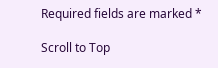Required fields are marked *

Scroll to Top